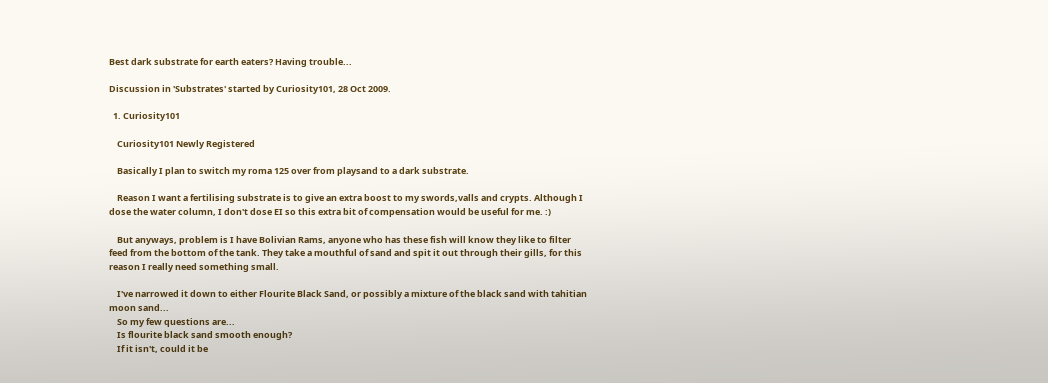Best dark substrate for earth eaters? Having trouble...

Discussion in 'Substrates' started by Curiosity101, 28 Oct 2009.

  1. Curiosity101

    Curiosity101 Newly Registered

    Basically I plan to switch my roma 125 over from playsand to a dark substrate.

    Reason I want a fertilising substrate is to give an extra boost to my swords,valls and crypts. Although I dose the water column, I don't dose EI so this extra bit of compensation would be useful for me. :)

    But anyways, problem is I have Bolivian Rams, anyone who has these fish will know they like to filter feed from the bottom of the tank. They take a mouthful of sand and spit it out through their gills, for this reason I really need something small.

    I've narrowed it down to either Flourite Black Sand, or possibly a mixture of the black sand with tahitian moon sand...
    So my few questions are...
    Is flourite black sand smooth enough?
    If it isn't, could it be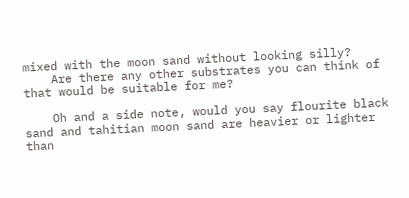mixed with the moon sand without looking silly?
    Are there any other substrates you can think of that would be suitable for me?

    Oh and a side note, would you say flourite black sand and tahitian moon sand are heavier or lighter than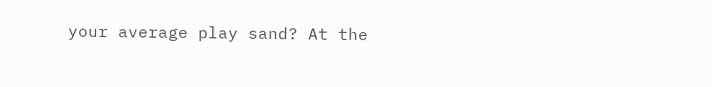your average play sand? At the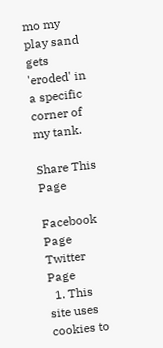mo my play sand gets 'eroded' in a specific corner of my tank.

Share This Page

Facebook Page
Twitter Page
  1. This site uses cookies to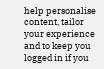help personalise content, tailor your experience and to keep you logged in if you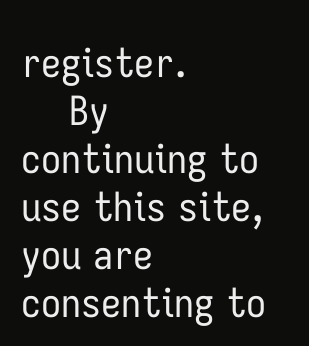register.
    By continuing to use this site, you are consenting to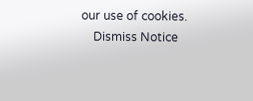our use of cookies.
    Dismiss Notice